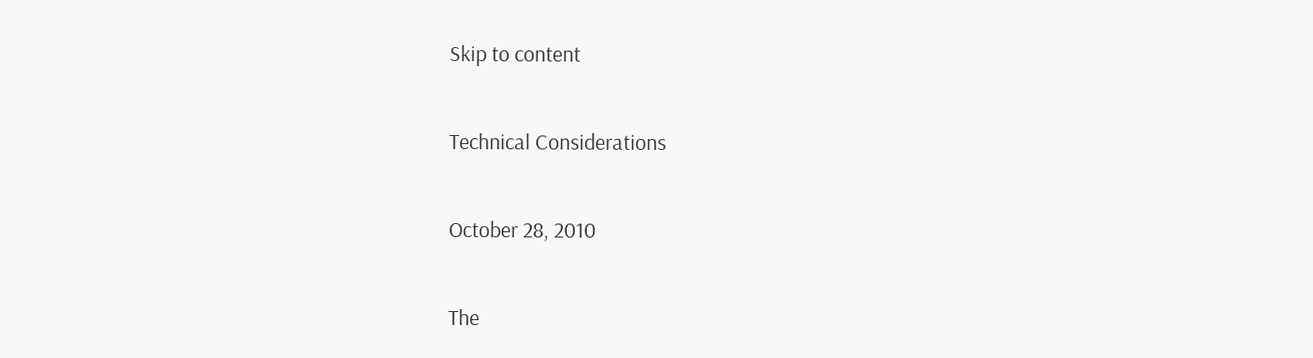Skip to content

Technical Considerations

October 28, 2010

The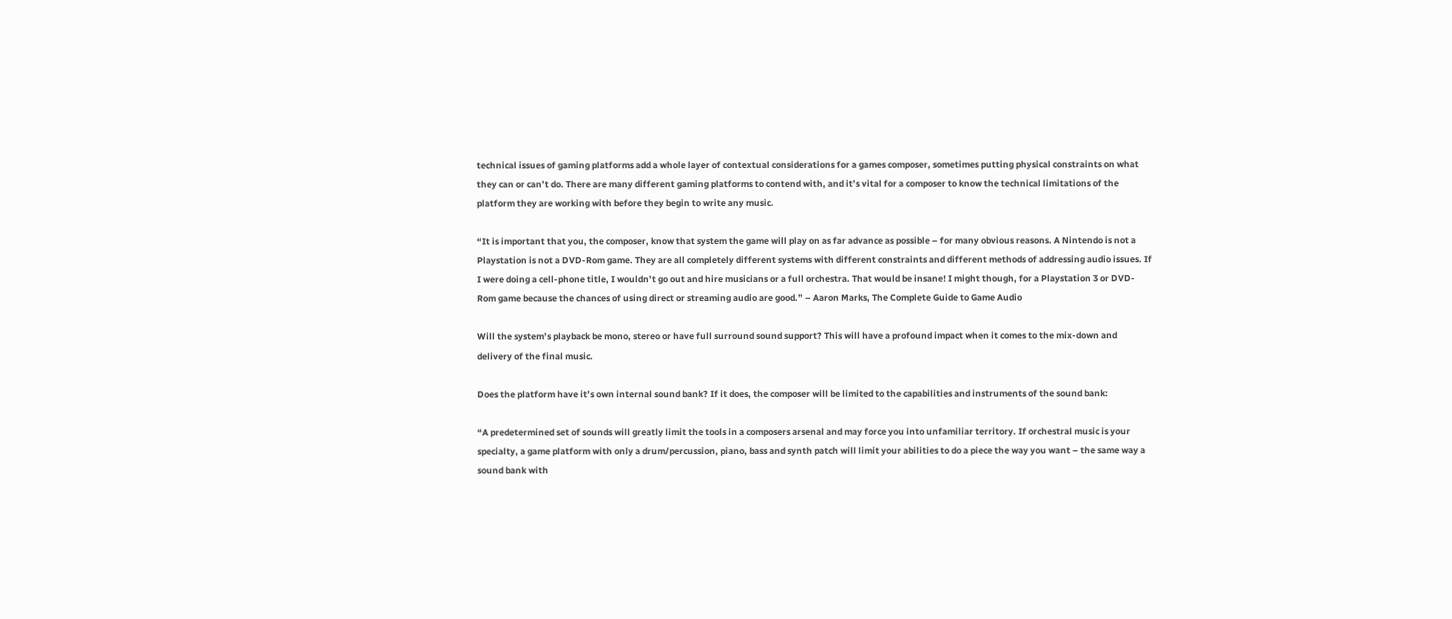technical issues of gaming platforms add a whole layer of contextual considerations for a games composer, sometimes putting physical constraints on what they can or can’t do. There are many different gaming platforms to contend with, and it’s vital for a composer to know the technical limitations of the platform they are working with before they begin to write any music.

“It is important that you, the composer, know that system the game will play on as far advance as possible – for many obvious reasons. A Nintendo is not a Playstation is not a DVD-Rom game. They are all completely different systems with different constraints and different methods of addressing audio issues. If I were doing a cell-phone title, I wouldn’t go out and hire musicians or a full orchestra. That would be insane! I might though, for a Playstation 3 or DVD-Rom game because the chances of using direct or streaming audio are good.” – Aaron Marks, The Complete Guide to Game Audio

Will the system’s playback be mono, stereo or have full surround sound support? This will have a profound impact when it comes to the mix-down and delivery of the final music.

Does the platform have it’s own internal sound bank? If it does, the composer will be limited to the capabilities and instruments of the sound bank:

“A predetermined set of sounds will greatly limit the tools in a composers arsenal and may force you into unfamiliar territory. If orchestral music is your specialty, a game platform with only a drum/percussion, piano, bass and synth patch will limit your abilities to do a piece the way you want – the same way a sound bank with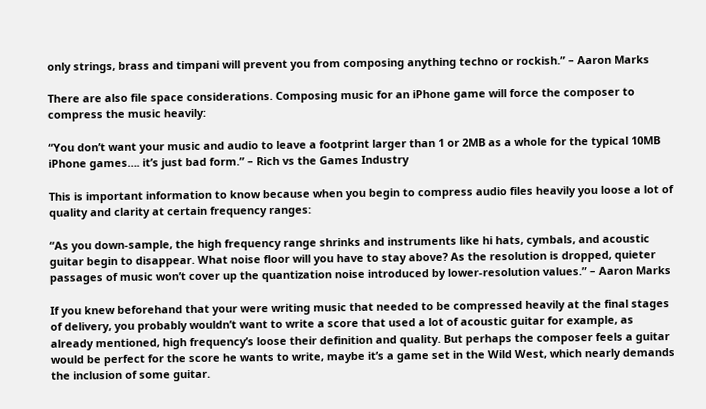only strings, brass and timpani will prevent you from composing anything techno or rockish.” – Aaron Marks

There are also file space considerations. Composing music for an iPhone game will force the composer to compress the music heavily:

“You don’t want your music and audio to leave a footprint larger than 1 or 2MB as a whole for the typical 10MB iPhone games…. it’s just bad form.” – Rich vs the Games Industry

This is important information to know because when you begin to compress audio files heavily you loose a lot of quality and clarity at certain frequency ranges:

“As you down-sample, the high frequency range shrinks and instruments like hi hats, cymbals, and acoustic guitar begin to disappear. What noise floor will you have to stay above? As the resolution is dropped, quieter passages of music won’t cover up the quantization noise introduced by lower-resolution values.” – Aaron Marks

If you knew beforehand that your were writing music that needed to be compressed heavily at the final stages of delivery, you probably wouldn’t want to write a score that used a lot of acoustic guitar for example, as already mentioned, high frequency’s loose their definition and quality. But perhaps the composer feels a guitar would be perfect for the score he wants to write, maybe it’s a game set in the Wild West, which nearly demands the inclusion of some guitar.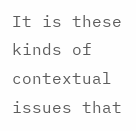It is these kinds of contextual issues that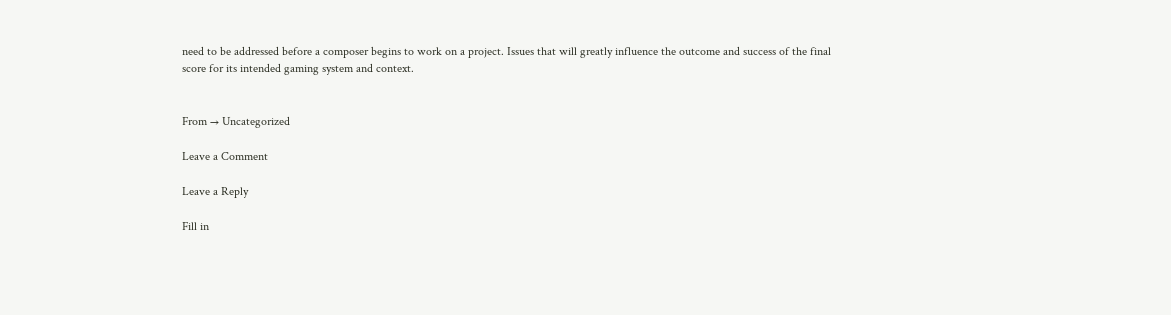need to be addressed before a composer begins to work on a project. Issues that will greatly influence the outcome and success of the final score for its intended gaming system and context.


From → Uncategorized

Leave a Comment

Leave a Reply

Fill in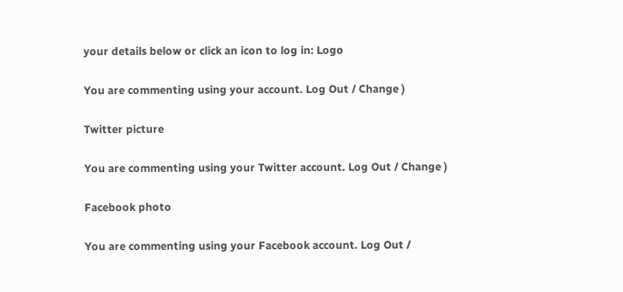your details below or click an icon to log in: Logo

You are commenting using your account. Log Out / Change )

Twitter picture

You are commenting using your Twitter account. Log Out / Change )

Facebook photo

You are commenting using your Facebook account. Log Out /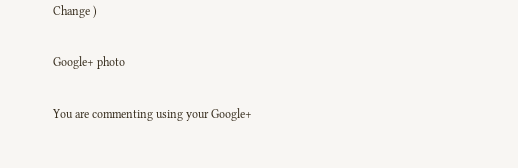Change )

Google+ photo

You are commenting using your Google+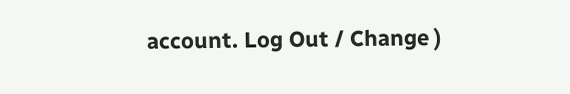account. Log Out / Change )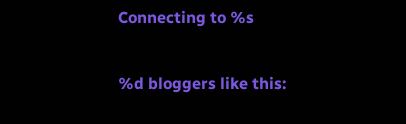Connecting to %s

%d bloggers like this: